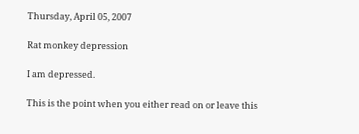Thursday, April 05, 2007

Rat monkey depression

I am depressed.

This is the point when you either read on or leave this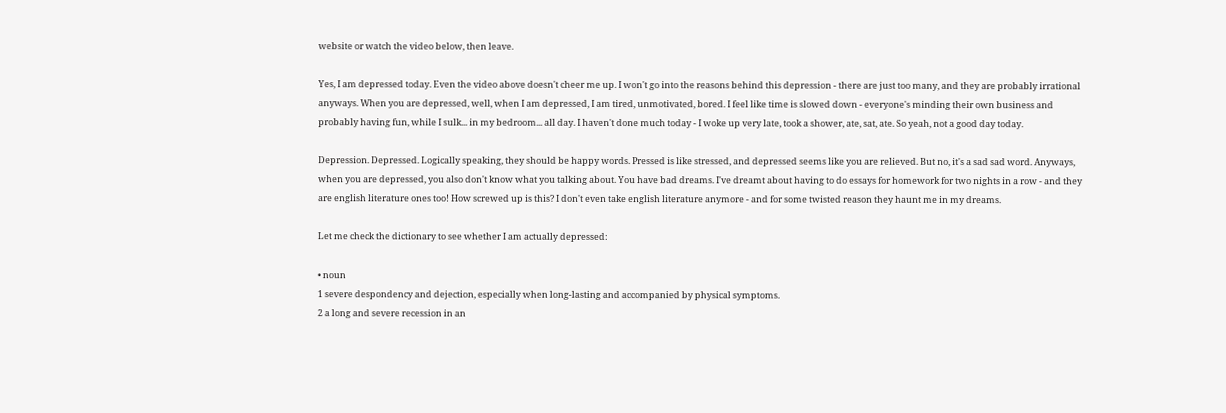website or watch the video below, then leave.

Yes, I am depressed today. Even the video above doesn't cheer me up. I won't go into the reasons behind this depression - there are just too many, and they are probably irrational anyways. When you are depressed, well, when I am depressed, I am tired, unmotivated, bored. I feel like time is slowed down - everyone's minding their own business and probably having fun, while I sulk... in my bedroom... all day. I haven't done much today - I woke up very late, took a shower, ate, sat, ate. So yeah, not a good day today.

Depression. Depressed. Logically speaking, they should be happy words. Pressed is like stressed, and depressed seems like you are relieved. But no, it's a sad sad word. Anyways, when you are depressed, you also don't know what you talking about. You have bad dreams. I've dreamt about having to do essays for homework for two nights in a row - and they are english literature ones too! How screwed up is this? I don't even take english literature anymore - and for some twisted reason they haunt me in my dreams.

Let me check the dictionary to see whether I am actually depressed:

• noun
1 severe despondency and dejection, especially when long-lasting and accompanied by physical symptoms.
2 a long and severe recession in an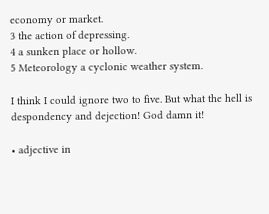economy or market.
3 the action of depressing.
4 a sunken place or hollow.
5 Meteorology a cyclonic weather system.

I think I could ignore two to five. But what the hell is despondency and dejection! God damn it!

• adjective in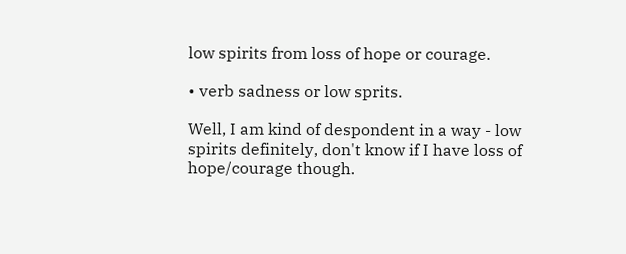low spirits from loss of hope or courage.

• verb sadness or low sprits.

Well, I am kind of despondent in a way - low spirits definitely, don't know if I have loss of hope/courage though.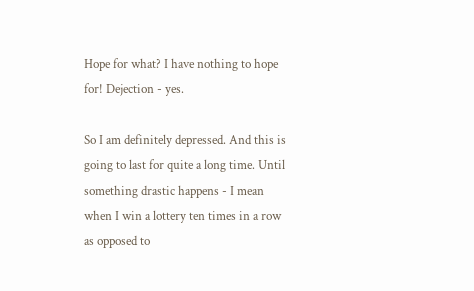Hope for what? I have nothing to hope for! Dejection - yes.

So I am definitely depressed. And this is going to last for quite a long time. Until something drastic happens - I mean when I win a lottery ten times in a row as opposed to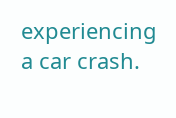experiencing a car crash.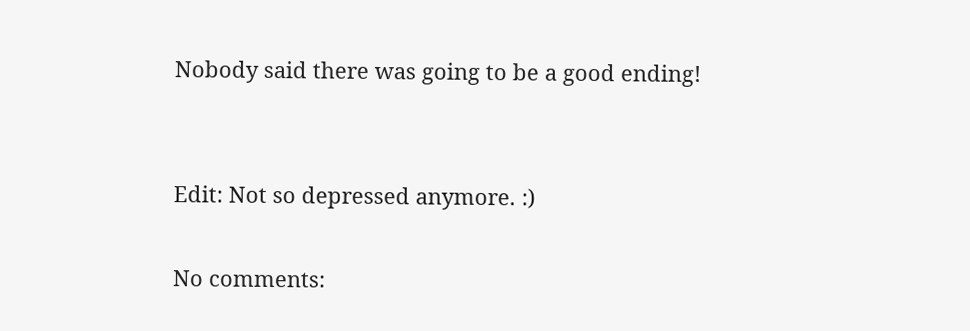Nobody said there was going to be a good ending!


Edit: Not so depressed anymore. :)

No comments: